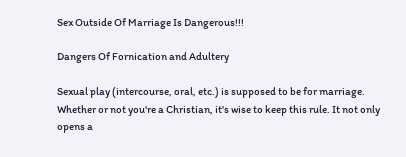Sex Outside Of Marriage Is Dangerous!!!

Dangers Of Fornication and Adultery

Sexual play (intercourse, oral, etc.) is supposed to be for marriage. Whether or not you're a Christian, it's wise to keep this rule. It not only opens a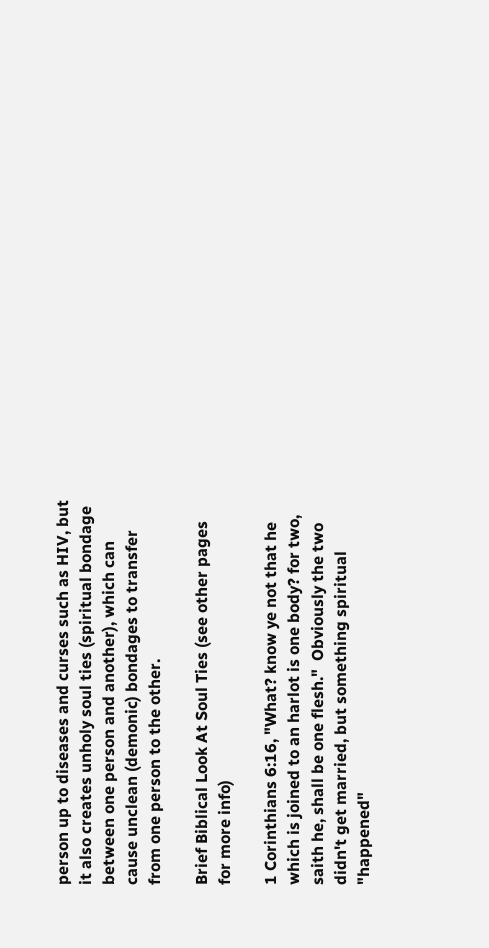person up to diseases and curses such as HIV, but it also creates unholy soul ties (spiritual bondage between one person and another), which can cause unclean (demonic) bondages to transfer from one person to the other.

Brief Biblical Look At Soul Ties (see other pages for more info)

1 Corinthians 6:16, "What? know ye not that he which is joined to an harlot is one body? for two, saith he, shall be one flesh."  Obviously the two didn't get married, but something spiritual "happened"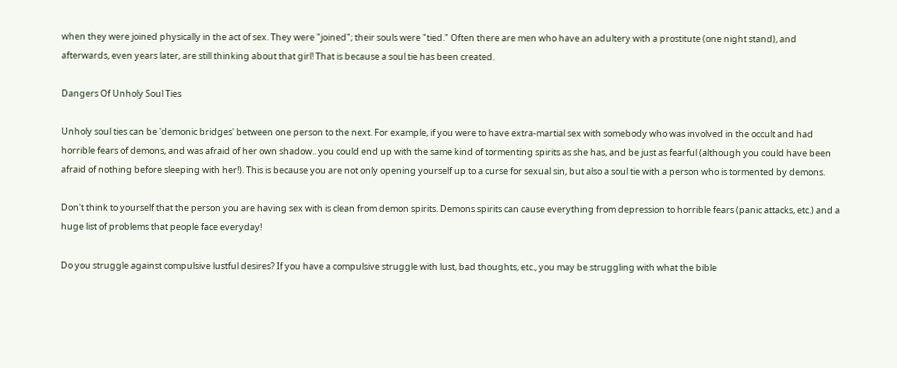when they were joined physically in the act of sex. They were "joined"; their souls were "tied." Often there are men who have an adultery with a prostitute (one night stand), and afterwards, even years later, are still thinking about that girl! That is because a soul tie has been created.

Dangers Of Unholy Soul Ties

Unholy soul ties can be 'demonic bridges' between one person to the next. For example, if you were to have extra-martial sex with somebody who was involved in the occult and had horrible fears of demons, and was afraid of her own shadow.. you could end up with the same kind of tormenting spirits as she has, and be just as fearful (although you could have been afraid of nothing before sleeping with her!). This is because you are not only opening yourself up to a curse for sexual sin, but also a soul tie with a person who is tormented by demons.

Don't think to yourself that the person you are having sex with is clean from demon spirits. Demons spirits can cause everything from depression to horrible fears (panic attacks, etc.) and a huge list of problems that people face everyday!

Do you struggle against compulsive lustful desires? If you have a compulsive struggle with lust, bad thoughts, etc., you may be struggling with what the bible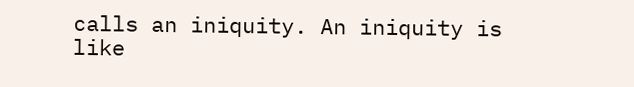calls an iniquity. An iniquity is like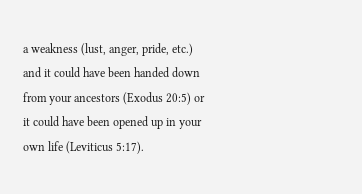a weakness (lust, anger, pride, etc.) and it could have been handed down from your ancestors (Exodus 20:5) or it could have been opened up in your own life (Leviticus 5:17).